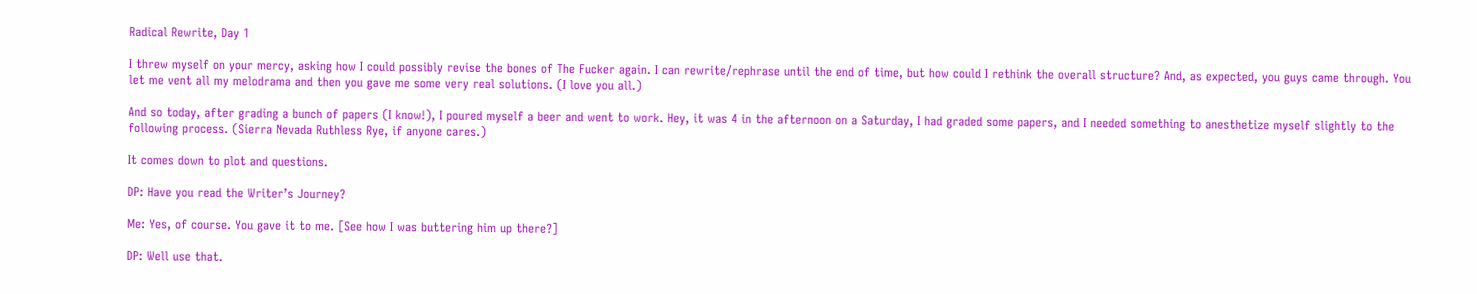Radical Rewrite, Day 1

I threw myself on your mercy, asking how I could possibly revise the bones of The Fucker again. I can rewrite/rephrase until the end of time, but how could I rethink the overall structure? And, as expected, you guys came through. You let me vent all my melodrama and then you gave me some very real solutions. (I love you all.)

And so today, after grading a bunch of papers (I know!), I poured myself a beer and went to work. Hey, it was 4 in the afternoon on a Saturday, I had graded some papers, and I needed something to anesthetize myself slightly to the following process. (Sierra Nevada Ruthless Rye, if anyone cares.)

It comes down to plot and questions.

DP: Have you read the Writer’s Journey?

Me: Yes, of course. You gave it to me. [See how I was buttering him up there?]

DP: Well use that.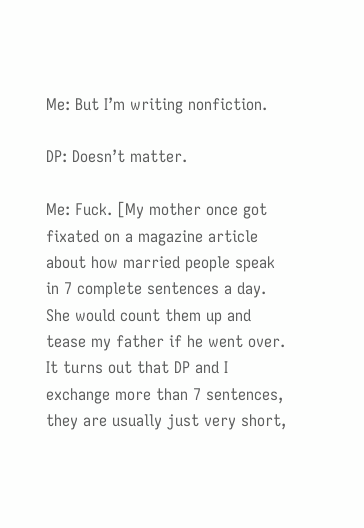Me: But I’m writing nonfiction.

DP: Doesn’t matter.

Me: Fuck. [My mother once got fixated on a magazine article about how married people speak in 7 complete sentences a day. She would count them up and tease my father if he went over. It turns out that DP and I exchange more than 7 sentences, they are usually just very short,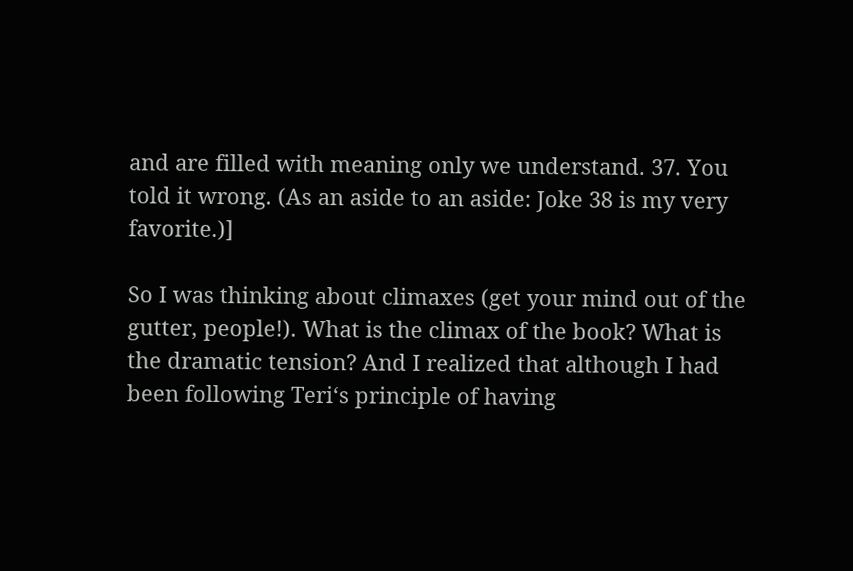and are filled with meaning only we understand. 37. You told it wrong. (As an aside to an aside: Joke 38 is my very favorite.)]

So I was thinking about climaxes (get your mind out of the gutter, people!). What is the climax of the book? What is the dramatic tension? And I realized that although I had been following Teri‘s principle of having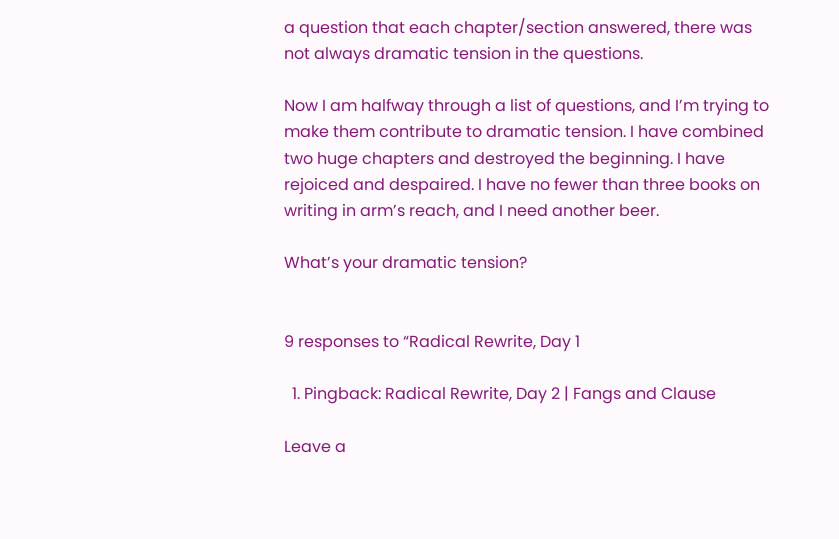a question that each chapter/section answered, there was not always dramatic tension in the questions.

Now I am halfway through a list of questions, and I’m trying to make them contribute to dramatic tension. I have combined two huge chapters and destroyed the beginning. I have rejoiced and despaired. I have no fewer than three books on writing in arm’s reach, and I need another beer.

What’s your dramatic tension?


9 responses to “Radical Rewrite, Day 1

  1. Pingback: Radical Rewrite, Day 2 | Fangs and Clause

Leave a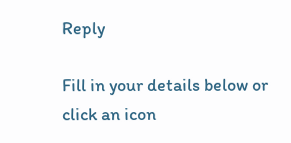Reply

Fill in your details below or click an icon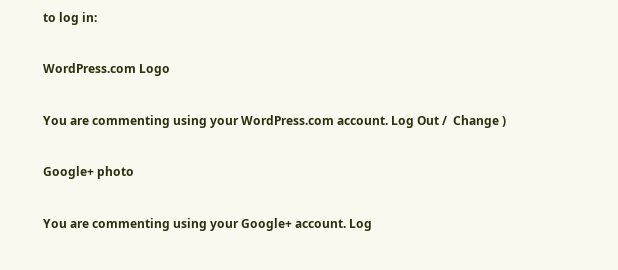to log in:

WordPress.com Logo

You are commenting using your WordPress.com account. Log Out /  Change )

Google+ photo

You are commenting using your Google+ account. Log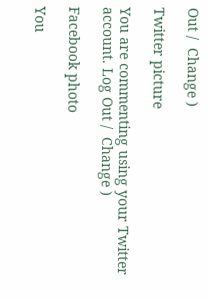Out /  Change )

Twitter picture

You are commenting using your Twitter account. Log Out /  Change )

Facebook photo

You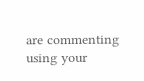are commenting using your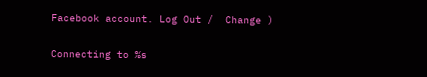Facebook account. Log Out /  Change )


Connecting to %s